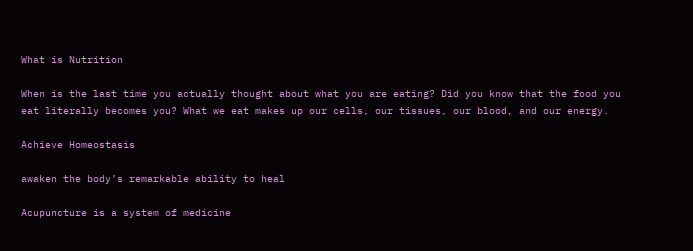What is Nutrition

When is the last time you actually thought about what you are eating? Did you know that the food you eat literally becomes you? What we eat makes up our cells, our tissues, our blood, and our energy.

Achieve Homeostasis

awaken the body’s remarkable ability to heal

Acupuncture is a system of medicine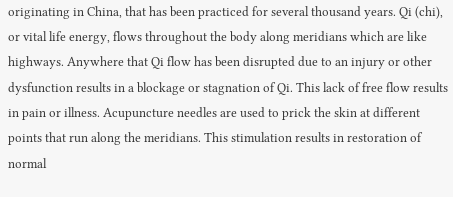originating in China, that has been practiced for several thousand years. Qi (chi), or vital life energy, flows throughout the body along meridians which are like highways. Anywhere that Qi flow has been disrupted due to an injury or other dysfunction results in a blockage or stagnation of Qi. This lack of free flow results in pain or illness. Acupuncture needles are used to prick the skin at different points that run along the meridians. This stimulation results in restoration of normal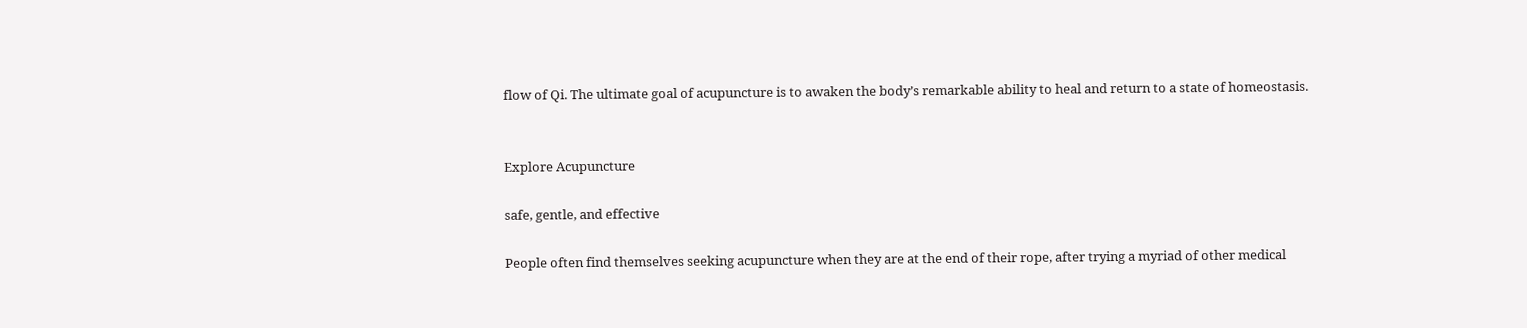flow of Qi. The ultimate goal of acupuncture is to awaken the body’s remarkable ability to heal and return to a state of homeostasis.


Explore Acupuncture

safe, gentle, and effective

People often find themselves seeking acupuncture when they are at the end of their rope, after trying a myriad of other medical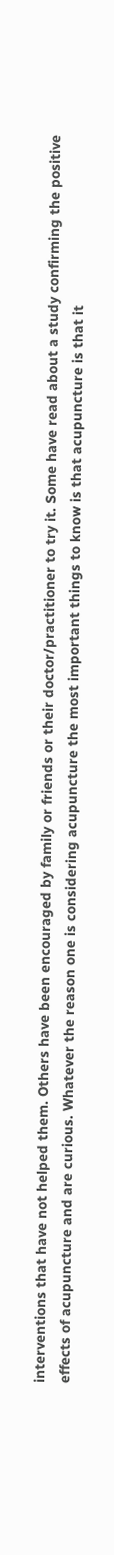interventions that have not helped them. Others have been encouraged by family or friends or their doctor/practitioner to try it. Some have read about a study confirming the positive effects of acupuncture and are curious. Whatever the reason one is considering acupuncture the most important things to know is that acupuncture is that it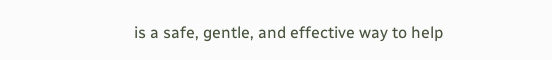is a safe, gentle, and effective way to help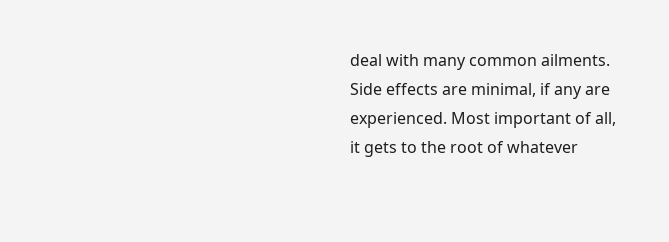deal with many common ailments. Side effects are minimal, if any are experienced. Most important of all, it gets to the root of whatever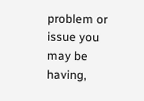problem or issue you may be having,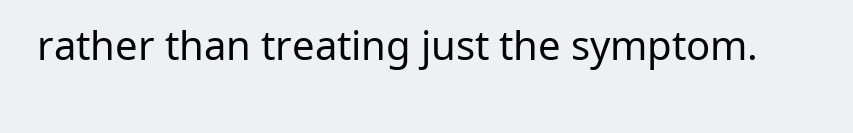rather than treating just the symptom.